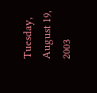Tuesday, August 19, 2003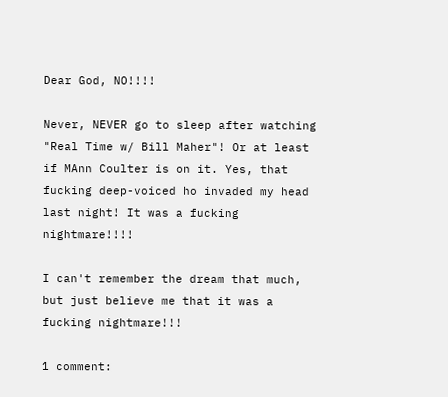Dear God, NO!!!!

Never, NEVER go to sleep after watching "Real Time w/ Bill Maher"! Or at least if MAnn Coulter is on it. Yes, that fucking deep-voiced ho invaded my head last night! It was a fucking nightmare!!!!

I can't remember the dream that much, but just believe me that it was a fucking nightmare!!!

1 comment: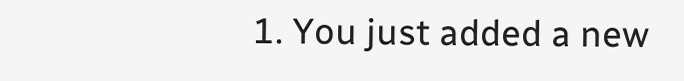1. You just added a new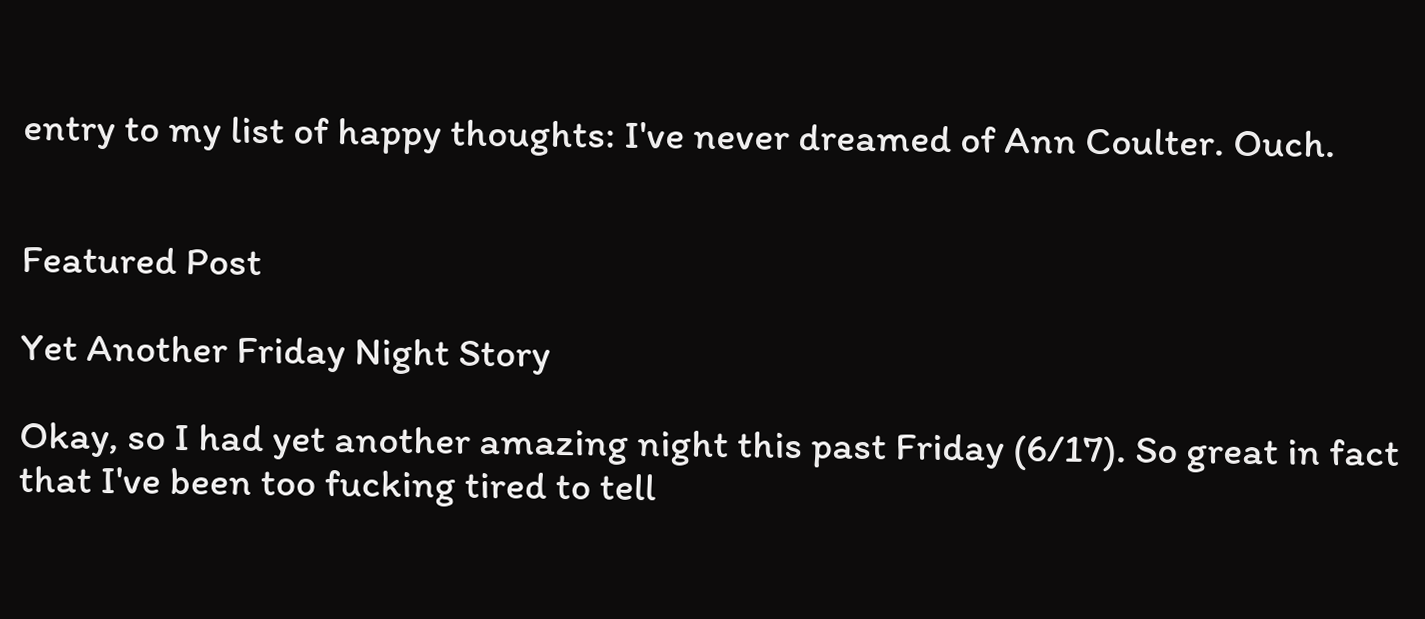entry to my list of happy thoughts: I've never dreamed of Ann Coulter. Ouch.


Featured Post

Yet Another Friday Night Story

Okay, so I had yet another amazing night this past Friday (6/17). So great in fact that I've been too fucking tired to tell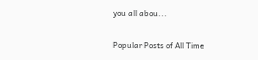you all abou...

Popular Posts of All Time